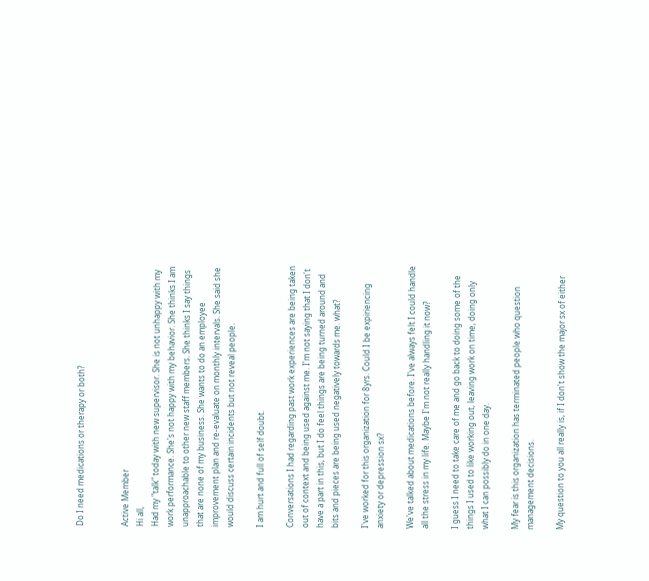Do I need medications or therapy or both?


Active Member
Hi all,
Had my "talk" today with new supervisor. She is not unhappy with my work performance. She's not happy with my behavior. She thinks I am unapproachable to other new staff members. She thinks I say things that are none of my business. She wants to do an employee improvement plan and re-evaluate on monthly intervals. She said she would discuss certain incidents but not reveal people.

I am hurt and full of self doubt.

Conversations I had regarding past work experiences are being taken out of context and being used against me. I'm not saying that I don't have a part in this, but I do feel things are being turned around and bits and pieces are being used negatively towards me. what?

I've worked for this organization for 8yrs. Could I be expiriencing anxiety or depression sx?

We've talked about medications before. I've always felt I could handle all the stress in my life. Maybe I'm not really handling it now?

I guess I need to take care of me and go back to doing some of the things I used to like working out, leaving work on time, doing only what I can possibly do in one day.

My fear is this organization has terminated people who question management decisions.

My question to you all really is, if I don't show the major sx of either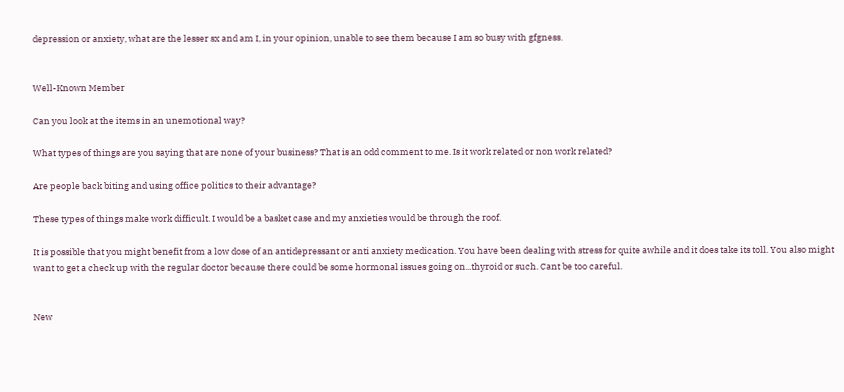depression or anxiety, what are the lesser sx and am I, in your opinion, unable to see them because I am so busy with gfgness.


Well-Known Member

Can you look at the items in an unemotional way?

What types of things are you saying that are none of your business? That is an odd comment to me. Is it work related or non work related?

Are people back biting and using office politics to their advantage?

These types of things make work difficult. I would be a basket case and my anxieties would be through the roof.

It is possible that you might benefit from a low dose of an antidepressant or anti anxiety medication. You have been dealing with stress for quite awhile and it does take its toll. You also might want to get a check up with the regular doctor because there could be some hormonal issues going on...thyroid or such. Cant be too careful.


New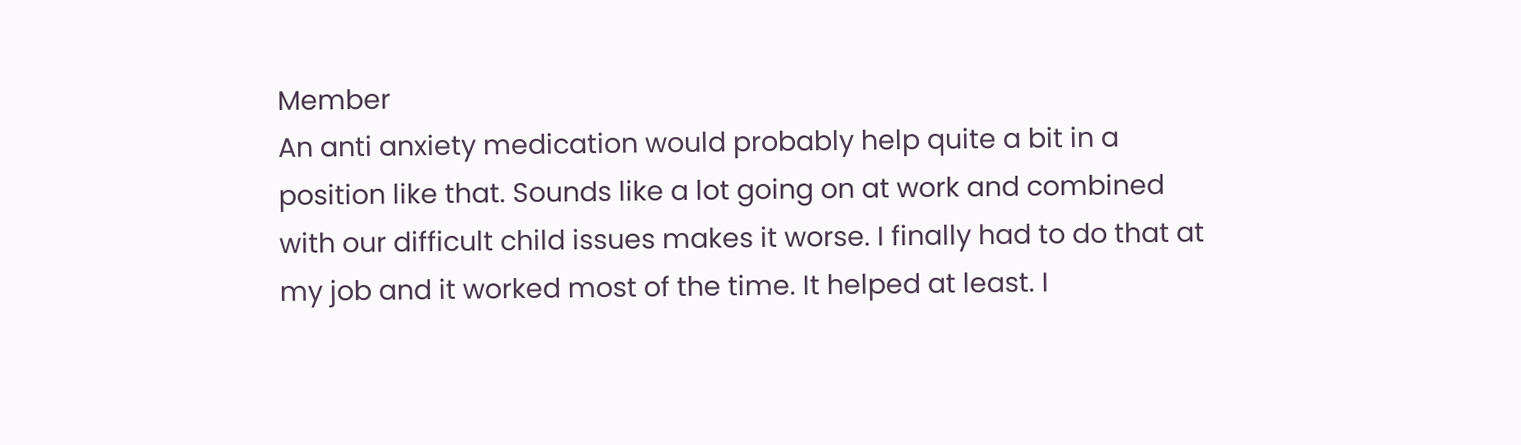Member
An anti anxiety medication would probably help quite a bit in a position like that. Sounds like a lot going on at work and combined with our difficult child issues makes it worse. I finally had to do that at my job and it worked most of the time. It helped at least. I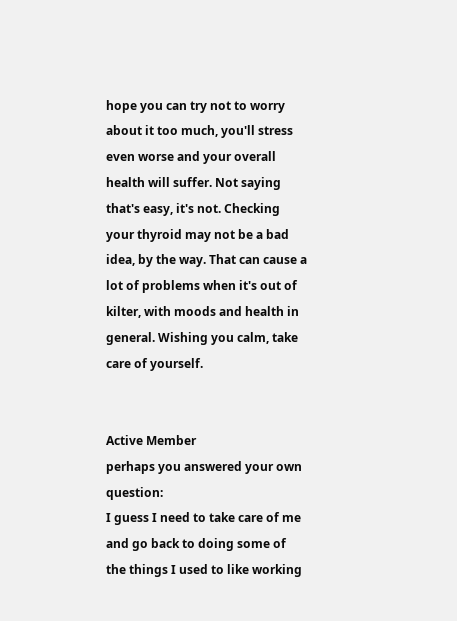hope you can try not to worry about it too much, you'll stress even worse and your overall health will suffer. Not saying that's easy, it's not. Checking your thyroid may not be a bad idea, by the way. That can cause a lot of problems when it's out of kilter, with moods and health in general. Wishing you calm, take care of yourself.


Active Member
perhaps you answered your own question:
I guess I need to take care of me and go back to doing some of the things I used to like working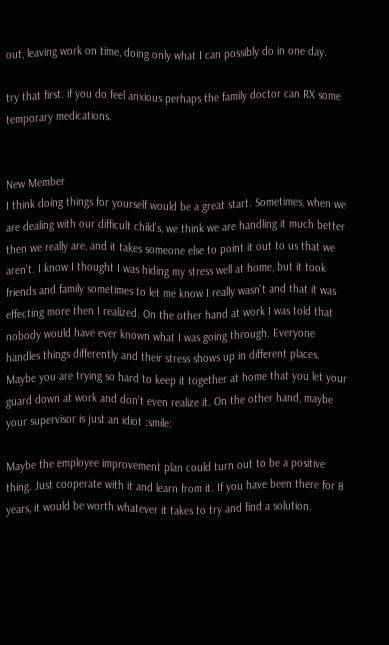out, leaving work on time, doing only what I can possibly do in one day.

try that first. if you do feel anxious perhaps the family doctor can RX some temporary medications.


New Member
I think doing things for yourself would be a great start. Sometimes, when we are dealing with our difficult child's, we think we are handling it much better then we really are, and it takes someone else to point it out to us that we aren't. I know I thought I was hiding my stress well at home, but it took friends and family sometimes to let me know I really wasn't and that it was effecting more then I realized. On the other hand at work I was told that nobody would have ever known what I was going through. Everyone handles things differently and their stress shows up in different places. Maybe you are trying so hard to keep it together at home that you let your guard down at work and don't even realize it. On the other hand, maybe your supervisor is just an idiot :smile:

Maybe the employee improvement plan could turn out to be a positive thing. Just cooperate with it and learn from it. If you have been there for 8 years, it would be worth whatever it takes to try and find a solution.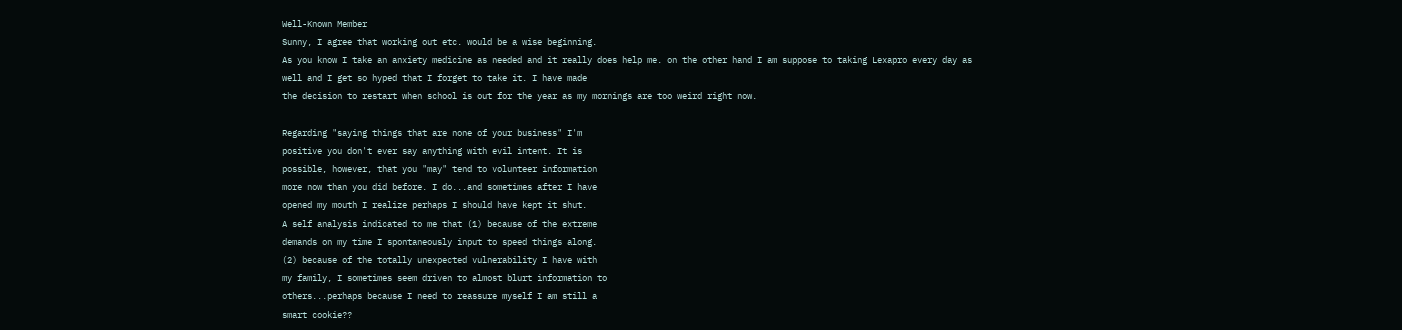Well-Known Member
Sunny, I agree that working out etc. would be a wise beginning.
As you know I take an anxiety medicine as needed and it really does help me. on the other hand I am suppose to taking Lexapro every day as
well and I get so hyped that I forget to take it. I have made
the decision to restart when school is out for the year as my mornings are too weird right now.

Regarding "saying things that are none of your business" I'm
positive you don't ever say anything with evil intent. It is
possible, however, that you "may" tend to volunteer information
more now than you did before. I do...and sometimes after I have
opened my mouth I realize perhaps I should have kept it shut.
A self analysis indicated to me that (1) because of the extreme
demands on my time I spontaneously input to speed things along.
(2) because of the totally unexpected vulnerability I have with
my family, I sometimes seem driven to almost blurt information to
others...perhaps because I need to reassure myself I am still a
smart cookie??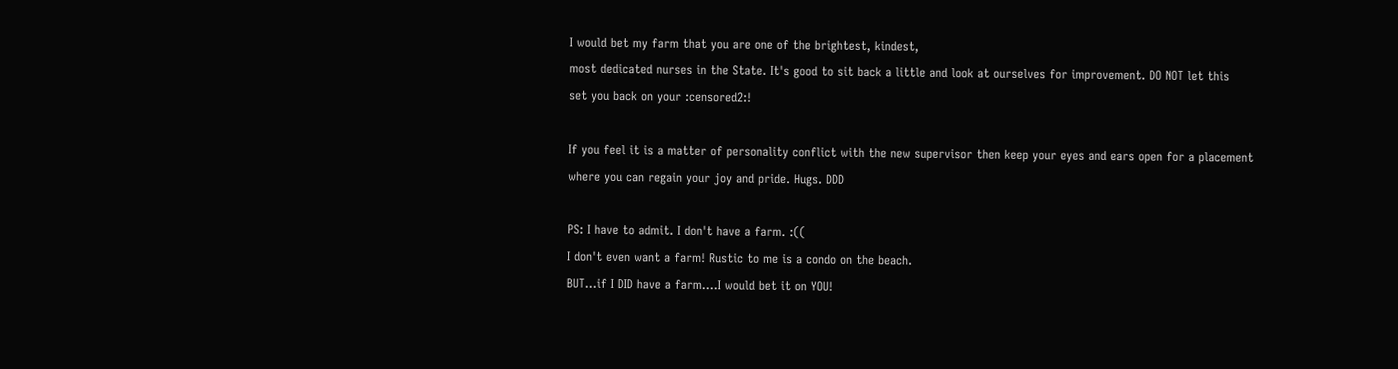I would bet my farm that you are one of the brightest, kindest,
most dedicated nurses in the State. It's good to sit back a little and look at ourselves for improvement. DO NOT let this
set you back on your :censored2:!

If you feel it is a matter of personality conflict with the new supervisor then keep your eyes and ears open for a placement
where you can regain your joy and pride. Hugs. DDD

PS: I have to admit. I don't have a farm. :((
I don't even want a farm! Rustic to me is a condo on the beach.
BUT...if I DID have a farm....I would bet it on YOU!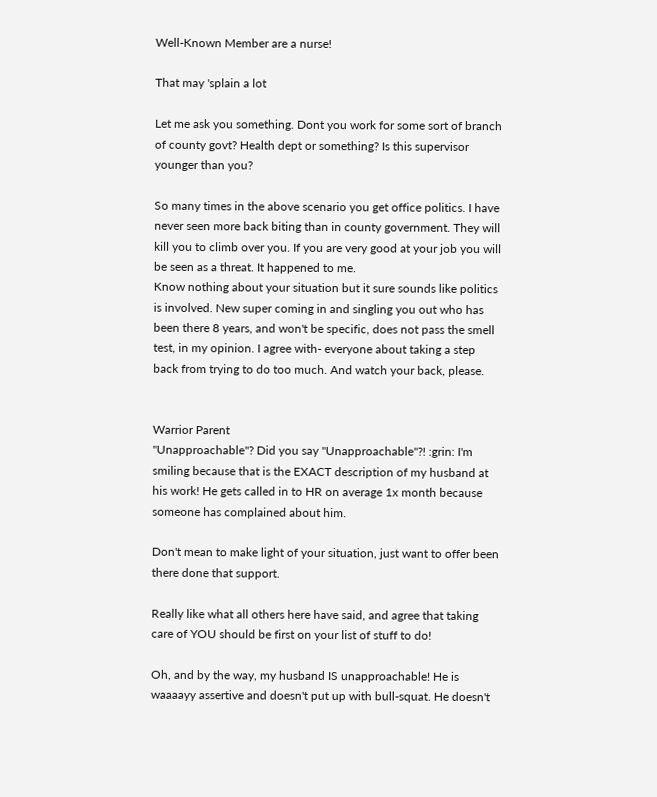Well-Known Member are a nurse!

That may 'splain a lot

Let me ask you something. Dont you work for some sort of branch of county govt? Health dept or something? Is this supervisor younger than you?

So many times in the above scenario you get office politics. I have never seen more back biting than in county government. They will kill you to climb over you. If you are very good at your job you will be seen as a threat. It happened to me.
Know nothing about your situation but it sure sounds like politics is involved. New super coming in and singling you out who has been there 8 years, and won't be specific, does not pass the smell test, in my opinion. I agree with- everyone about taking a step back from trying to do too much. And watch your back, please.


Warrior Parent
"Unapproachable"? Did you say "Unapproachable"?! :grin: I'm smiling because that is the EXACT description of my husband at his work! He gets called in to HR on average 1x month because someone has complained about him.

Don't mean to make light of your situation, just want to offer been there done that support.

Really like what all others here have said, and agree that taking care of YOU should be first on your list of stuff to do!

Oh, and by the way, my husband IS unapproachable! He is waaaayy assertive and doesn't put up with bull-squat. He doesn't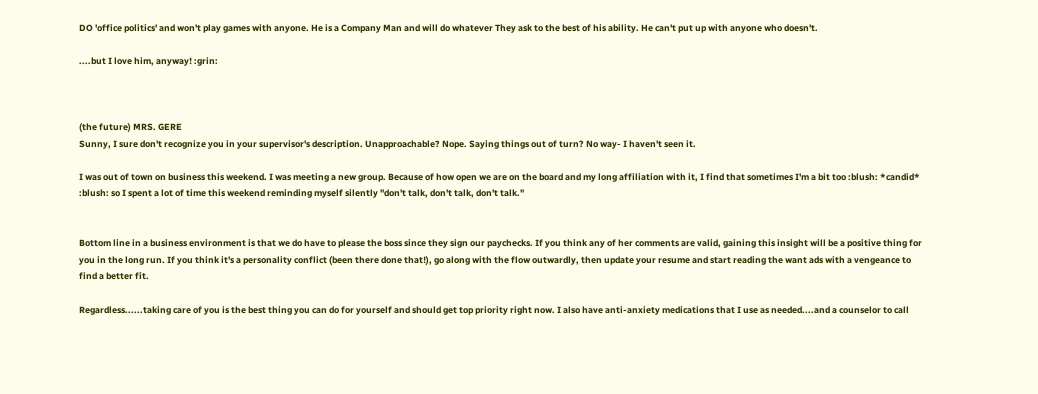DO 'office politics' and won't play games with anyone. He is a Company Man and will do whatever They ask to the best of his ability. He can't put up with anyone who doesn't.

....but I love him, anyway! :grin:



(the future) MRS. GERE
Sunny, I sure don't recognize you in your supervisor's description. Unapproachable? Nope. Saying things out of turn? No way- I haven't seen it.

I was out of town on business this weekend. I was meeting a new group. Because of how open we are on the board and my long affiliation with it, I find that sometimes I'm a bit too :blush: *candid* :blush: so I spent a lot of time this weekend reminding myself silently "don't talk, don't talk, don't talk."


Bottom line in a business environment is that we do have to please the boss since they sign our paychecks. If you think any of her comments are valid, gaining this insight will be a positive thing for you in the long run. If you think it's a personality conflict (been there done that!), go along with the flow outwardly, then update your resume and start reading the want ads with a vengeance to find a better fit.

Regardless......taking care of you is the best thing you can do for yourself and should get top priority right now. I also have anti-anxiety medications that I use as needed....and a counselor to call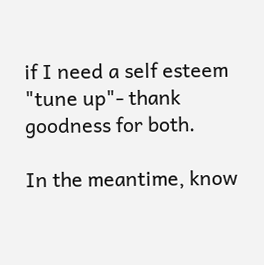if I need a self esteem "tune up"- thank goodness for both.

In the meantime, know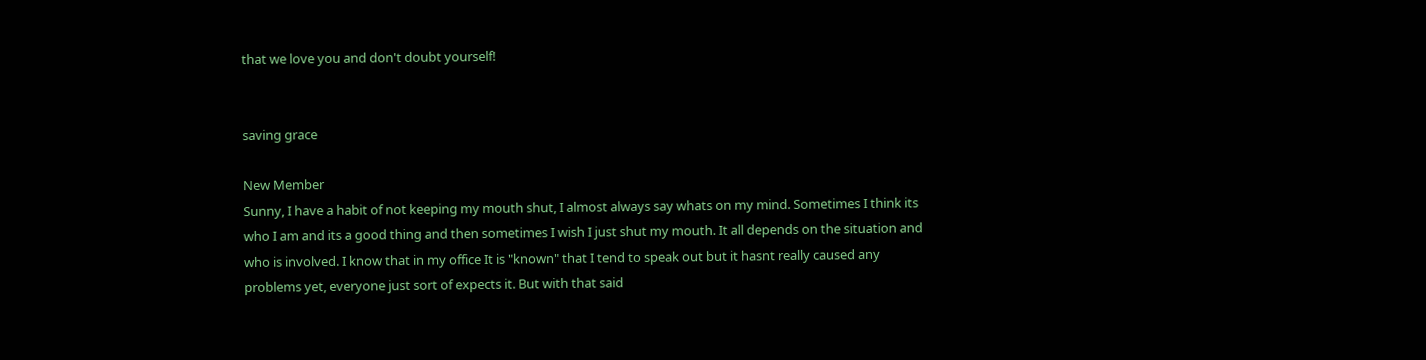that we love you and don't doubt yourself!


saving grace

New Member
Sunny, I have a habit of not keeping my mouth shut, I almost always say whats on my mind. Sometimes I think its who I am and its a good thing and then sometimes I wish I just shut my mouth. It all depends on the situation and who is involved. I know that in my office It is "known" that I tend to speak out but it hasnt really caused any problems yet, everyone just sort of expects it. But with that said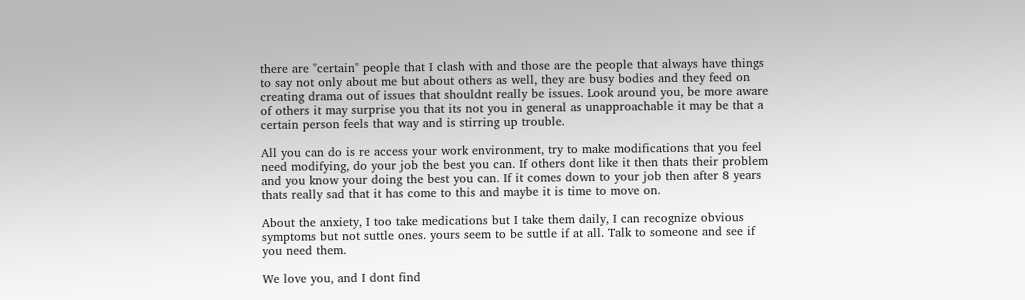there are "certain" people that I clash with and those are the people that always have things to say not only about me but about others as well, they are busy bodies and they feed on creating drama out of issues that shouldnt really be issues. Look around you, be more aware of others it may surprise you that its not you in general as unapproachable it may be that a certain person feels that way and is stirring up trouble.

All you can do is re access your work environment, try to make modifications that you feel need modifying, do your job the best you can. If others dont like it then thats their problem and you know your doing the best you can. If it comes down to your job then after 8 years thats really sad that it has come to this and maybe it is time to move on.

About the anxiety, I too take medications but I take them daily, I can recognize obvious symptoms but not suttle ones. yours seem to be suttle if at all. Talk to someone and see if you need them.

We love you, and I dont find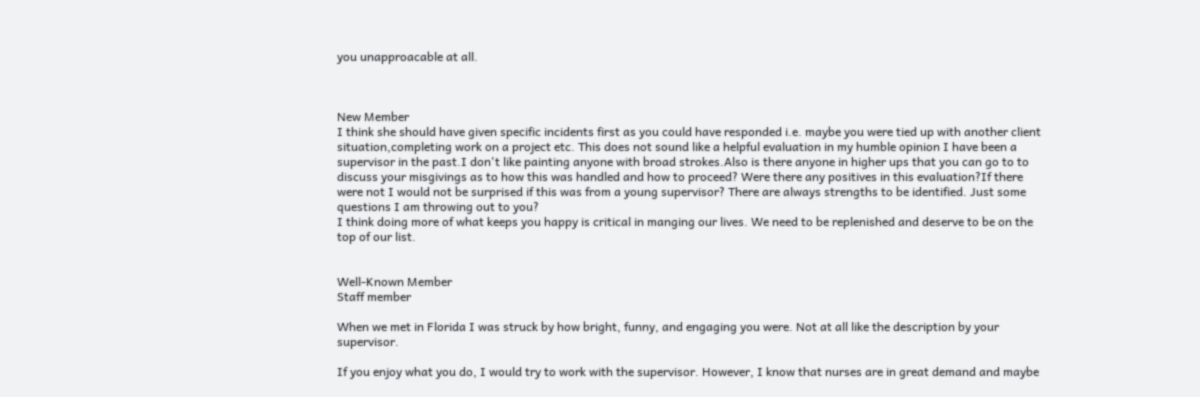you unapproacable at all.



New Member
I think she should have given specific incidents first as you could have responded i.e. maybe you were tied up with another client situation,completing work on a project etc. This does not sound like a helpful evaluation in my humble opinion I have been a supervisor in the past.I don't like painting anyone with broad strokes.Also is there anyone in higher ups that you can go to to discuss your misgivings as to how this was handled and how to proceed? Were there any positives in this evaluation?If there were not I would not be surprised if this was from a young supervisor? There are always strengths to be identified. Just some questions I am throwing out to you?
I think doing more of what keeps you happy is critical in manging our lives. We need to be replenished and deserve to be on the top of our list.


Well-Known Member
Staff member

When we met in Florida I was struck by how bright, funny, and engaging you were. Not at all like the description by your supervisor.

If you enjoy what you do, I would try to work with the supervisor. However, I know that nurses are in great demand and maybe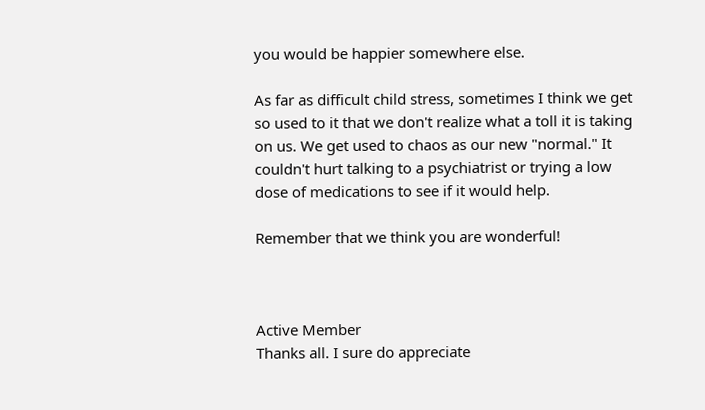you would be happier somewhere else.

As far as difficult child stress, sometimes I think we get so used to it that we don't realize what a toll it is taking on us. We get used to chaos as our new "normal." It couldn't hurt talking to a psychiatrist or trying a low dose of medications to see if it would help.

Remember that we think you are wonderful!



Active Member
Thanks all. I sure do appreciate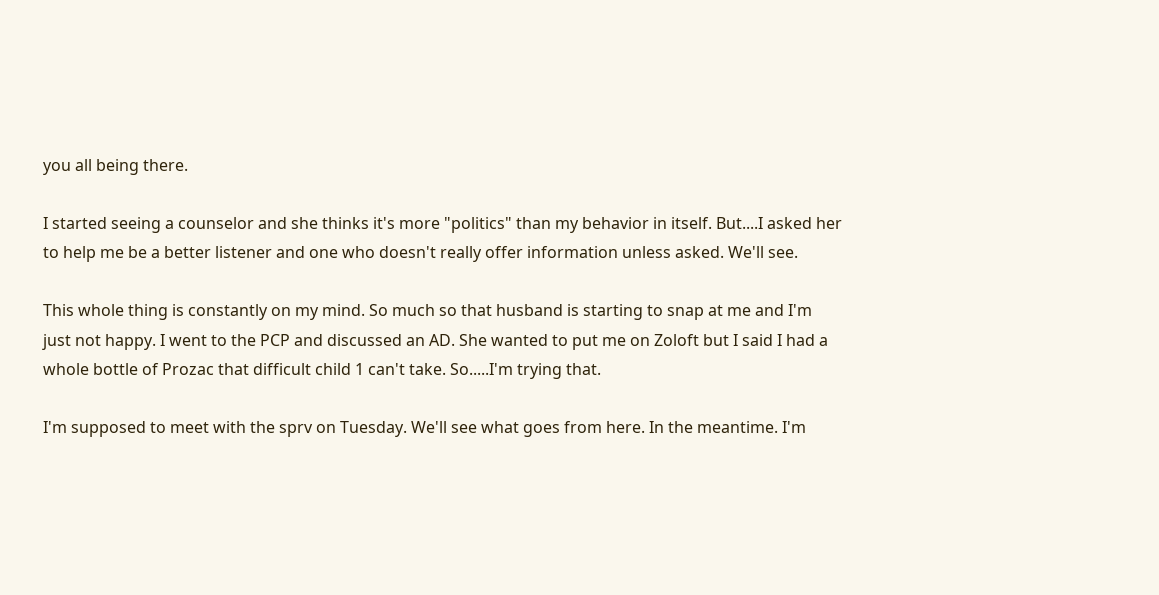you all being there.

I started seeing a counselor and she thinks it's more "politics" than my behavior in itself. But....I asked her to help me be a better listener and one who doesn't really offer information unless asked. We'll see.

This whole thing is constantly on my mind. So much so that husband is starting to snap at me and I'm just not happy. I went to the PCP and discussed an AD. She wanted to put me on Zoloft but I said I had a whole bottle of Prozac that difficult child 1 can't take. So.....I'm trying that.

I'm supposed to meet with the sprv on Tuesday. We'll see what goes from here. In the meantime. I'm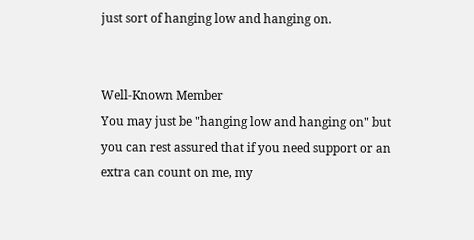just sort of hanging low and hanging on.


Well-Known Member
You may just be "hanging low and hanging on" but you can rest assured that if you need support or an extra can count on me, my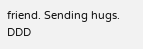friend. Sending hugs. DDD